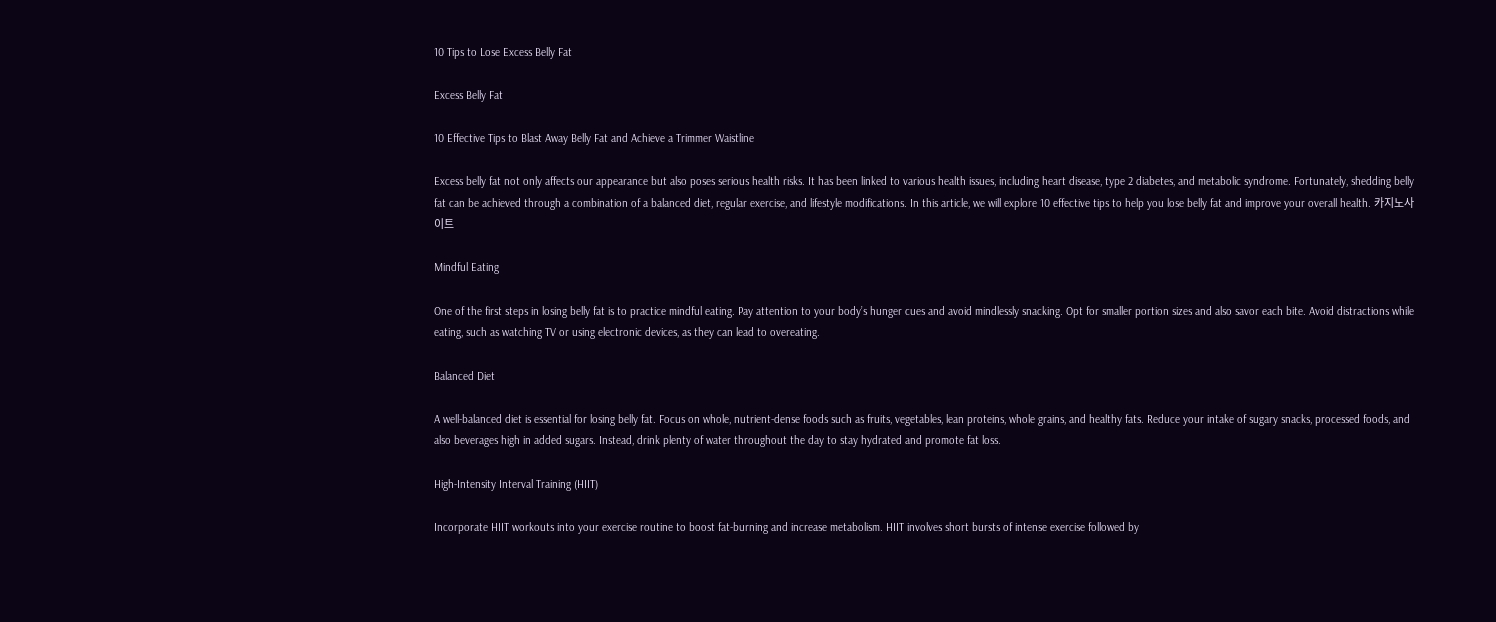10 Tips to Lose Excess Belly Fat

Excess Belly Fat

10 Effective Tips to Blast Away Belly Fat and Achieve a Trimmer Waistline

Excess belly fat not only affects our appearance but also poses serious health risks. It has been linked to various health issues, including heart disease, type 2 diabetes, and metabolic syndrome. Fortunately, shedding belly fat can be achieved through a combination of a balanced diet, regular exercise, and lifestyle modifications. In this article, we will explore 10 effective tips to help you lose belly fat and improve your overall health. 카지노사이트

Mindful Eating

One of the first steps in losing belly fat is to practice mindful eating. Pay attention to your body’s hunger cues and avoid mindlessly snacking. Opt for smaller portion sizes and also savor each bite. Avoid distractions while eating, such as watching TV or using electronic devices, as they can lead to overeating.

Balanced Diet

A well-balanced diet is essential for losing belly fat. Focus on whole, nutrient-dense foods such as fruits, vegetables, lean proteins, whole grains, and healthy fats. Reduce your intake of sugary snacks, processed foods, and also beverages high in added sugars. Instead, drink plenty of water throughout the day to stay hydrated and promote fat loss.

High-Intensity Interval Training (HIIT)

Incorporate HIIT workouts into your exercise routine to boost fat-burning and increase metabolism. HIIT involves short bursts of intense exercise followed by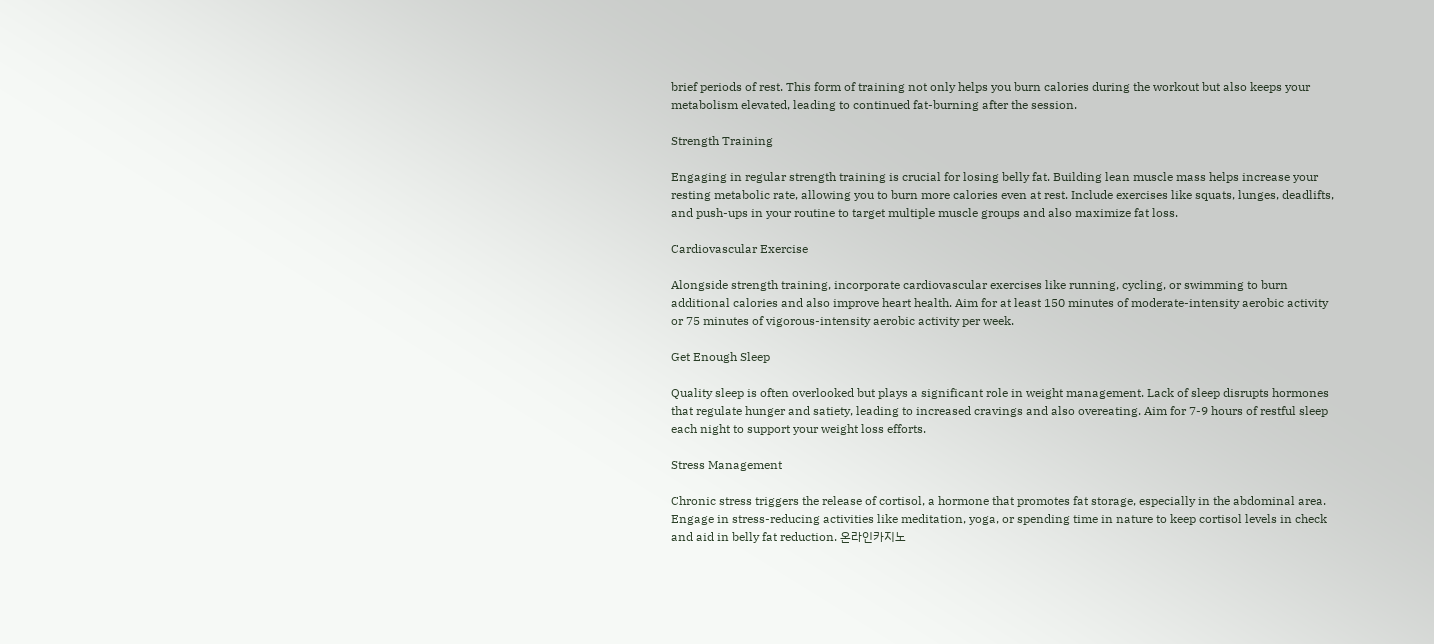brief periods of rest. This form of training not only helps you burn calories during the workout but also keeps your metabolism elevated, leading to continued fat-burning after the session.

Strength Training

Engaging in regular strength training is crucial for losing belly fat. Building lean muscle mass helps increase your resting metabolic rate, allowing you to burn more calories even at rest. Include exercises like squats, lunges, deadlifts, and push-ups in your routine to target multiple muscle groups and also maximize fat loss.

Cardiovascular Exercise

Alongside strength training, incorporate cardiovascular exercises like running, cycling, or swimming to burn additional calories and also improve heart health. Aim for at least 150 minutes of moderate-intensity aerobic activity or 75 minutes of vigorous-intensity aerobic activity per week.

Get Enough Sleep

Quality sleep is often overlooked but plays a significant role in weight management. Lack of sleep disrupts hormones that regulate hunger and satiety, leading to increased cravings and also overeating. Aim for 7-9 hours of restful sleep each night to support your weight loss efforts.

Stress Management

Chronic stress triggers the release of cortisol, a hormone that promotes fat storage, especially in the abdominal area. Engage in stress-reducing activities like meditation, yoga, or spending time in nature to keep cortisol levels in check and aid in belly fat reduction. 온라인카지노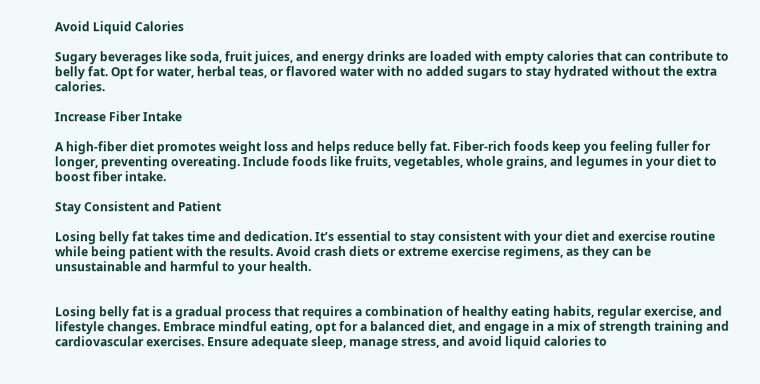Avoid Liquid Calories

Sugary beverages like soda, fruit juices, and energy drinks are loaded with empty calories that can contribute to belly fat. Opt for water, herbal teas, or flavored water with no added sugars to stay hydrated without the extra calories.

Increase Fiber Intake

A high-fiber diet promotes weight loss and helps reduce belly fat. Fiber-rich foods keep you feeling fuller for longer, preventing overeating. Include foods like fruits, vegetables, whole grains, and legumes in your diet to boost fiber intake.

Stay Consistent and Patient

Losing belly fat takes time and dedication. It’s essential to stay consistent with your diet and exercise routine while being patient with the results. Avoid crash diets or extreme exercise regimens, as they can be unsustainable and harmful to your health.


Losing belly fat is a gradual process that requires a combination of healthy eating habits, regular exercise, and lifestyle changes. Embrace mindful eating, opt for a balanced diet, and engage in a mix of strength training and cardiovascular exercises. Ensure adequate sleep, manage stress, and avoid liquid calories to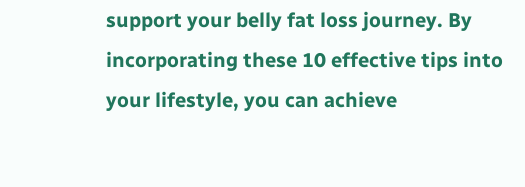support your belly fat loss journey. By incorporating these 10 effective tips into your lifestyle, you can achieve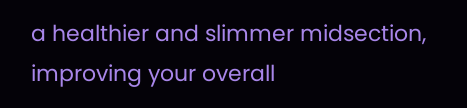a healthier and slimmer midsection, improving your overall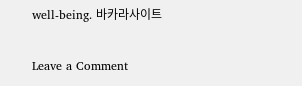well-being. 바카라사이트

Leave a Comment